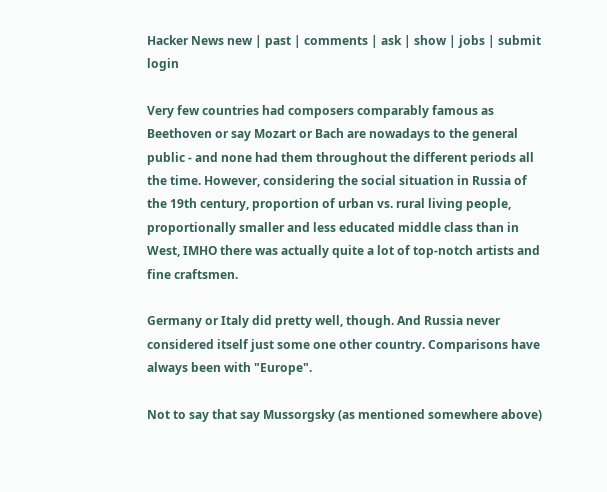Hacker News new | past | comments | ask | show | jobs | submit login

Very few countries had composers comparably famous as Beethoven or say Mozart or Bach are nowadays to the general public - and none had them throughout the different periods all the time. However, considering the social situation in Russia of the 19th century, proportion of urban vs. rural living people, proportionally smaller and less educated middle class than in West, IMHO there was actually quite a lot of top-notch artists and fine craftsmen.

Germany or Italy did pretty well, though. And Russia never considered itself just some one other country. Comparisons have always been with "Europe".

Not to say that say Mussorgsky (as mentioned somewhere above)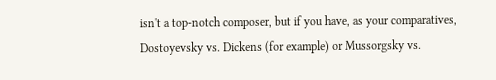isn't a top-notch composer, but if you have, as your comparatives, Dostoyevsky vs. Dickens (for example) or Mussorgsky vs.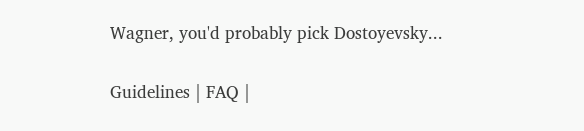Wagner, you'd probably pick Dostoyevsky...

Guidelines | FAQ |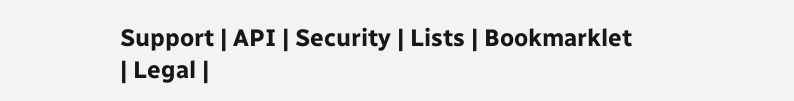Support | API | Security | Lists | Bookmarklet | Legal |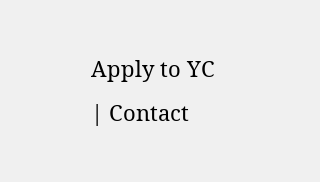Apply to YC | Contact